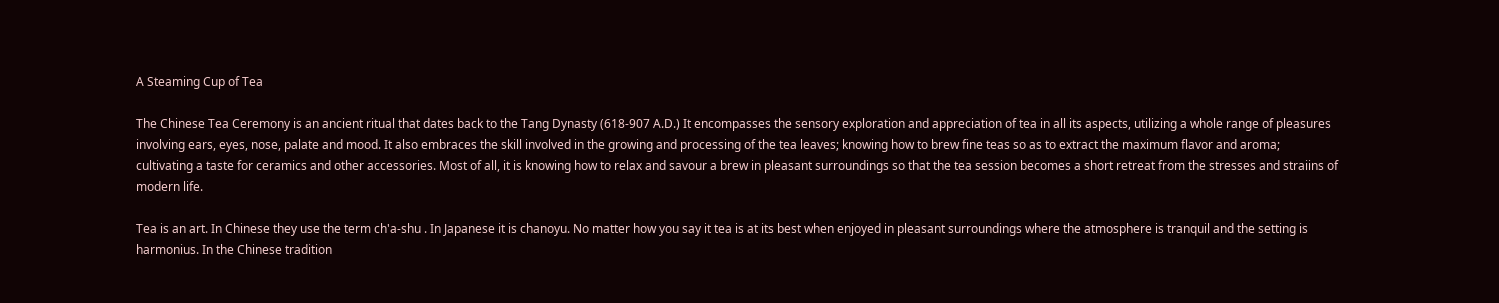A Steaming Cup of Tea

The Chinese Tea Ceremony is an ancient ritual that dates back to the Tang Dynasty (618-907 A.D.) It encompasses the sensory exploration and appreciation of tea in all its aspects, utilizing a whole range of pleasures involving ears, eyes, nose, palate and mood. It also embraces the skill involved in the growing and processing of the tea leaves; knowing how to brew fine teas so as to extract the maximum flavor and aroma; cultivating a taste for ceramics and other accessories. Most of all, it is knowing how to relax and savour a brew in pleasant surroundings so that the tea session becomes a short retreat from the stresses and straiins of modern life.

Tea is an art. In Chinese they use the term ch'a-shu . In Japanese it is chanoyu. No matter how you say it tea is at its best when enjoyed in pleasant surroundings where the atmosphere is tranquil and the setting is harmonius. In the Chinese tradition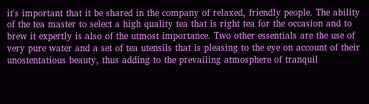it's important that it be shared in the company of relaxed, friendly people. The ability of the tea master to select a high quality tea that is right tea for the occasion and to brew it expertly is also of the utmost importance. Two other essentials are the use of very pure water and a set of tea utensils that is pleasing to the eye on account of their unostentatious beauty, thus adding to the prevailing atmosphere of tranquil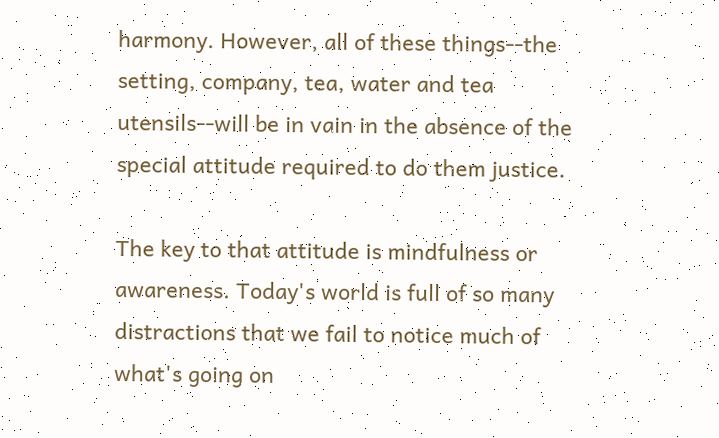harmony. However, all of these things--the setting, company, tea, water and tea utensils--will be in vain in the absence of the special attitude required to do them justice.

The key to that attitude is mindfulness or awareness. Today's world is full of so many distractions that we fail to notice much of what's going on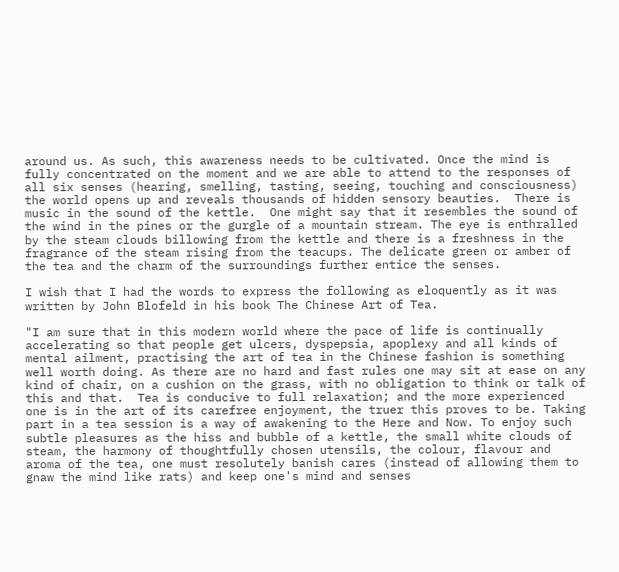around us. As such, this awareness needs to be cultivated. Once the mind is fully concentrated on the moment and we are able to attend to the responses of all six senses (hearing, smelling, tasting, seeing, touching and consciousness) the world opens up and reveals thousands of hidden sensory beauties.  There is music in the sound of the kettle.  One might say that it resembles the sound of the wind in the pines or the gurgle of a mountain stream. The eye is enthralled by the steam clouds billowing from the kettle and there is a freshness in the fragrance of the steam rising from the teacups. The delicate green or amber of the tea and the charm of the surroundings further entice the senses.

I wish that I had the words to express the following as eloquently as it was written by John Blofeld in his book The Chinese Art of Tea.

"I am sure that in this modern world where the pace of life is continually accelerating so that people get ulcers, dyspepsia, apoplexy and all kinds of mental ailment, practising the art of tea in the Chinese fashion is something well worth doing. As there are no hard and fast rules one may sit at ease on any kind of chair, on a cushion on the grass, with no obligation to think or talk of this and that.  Tea is conducive to full relaxation; and the more experienced one is in the art of its carefree enjoyment, the truer this proves to be. Taking part in a tea session is a way of awakening to the Here and Now. To enjoy such subtle pleasures as the hiss and bubble of a kettle, the small white clouds of steam, the harmony of thoughtfully chosen utensils, the colour, flavour and aroma of the tea, one must resolutely banish cares (instead of allowing them to gnaw the mind like rats) and keep one's mind and senses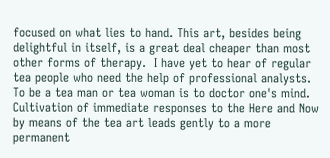focused on what lies to hand. This art, besides being delightful in itself, is a great deal cheaper than most other forms of therapy.  I have yet to hear of regular tea people who need the help of professional analysts.  To be a tea man or tea woman is to doctor one's mind. Cultivation of immediate responses to the Here and Now by means of the tea art leads gently to a more permanent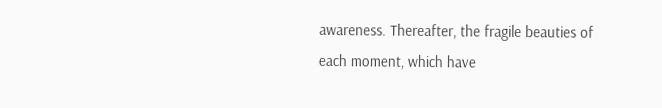awareness. Thereafter, the fragile beauties of each moment, which have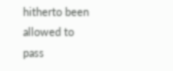hitherto been allowed to pass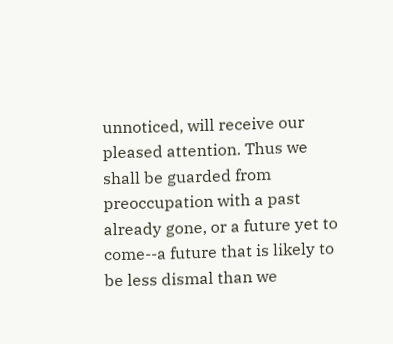unnoticed, will receive our pleased attention. Thus we shall be guarded from preoccupation with a past already gone, or a future yet to come--a future that is likely to be less dismal than we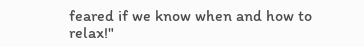feared if we know when and how to relax!"